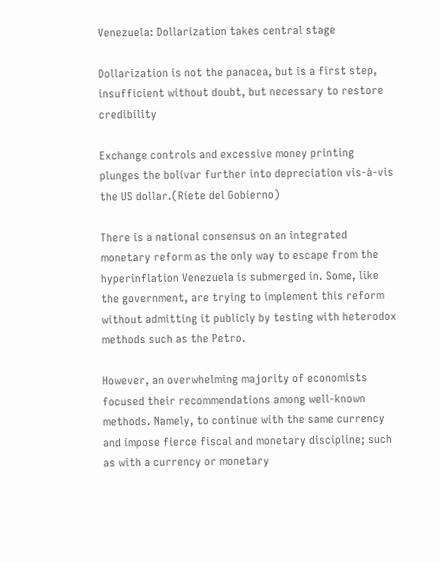Venezuela: Dollarization takes central stage

Dollarization is not the panacea, but is a first step, insufficient without doubt, but necessary to restore credibility

Exchange controls and excessive money printing plunges the bolívar further into depreciation vis-à-vis the US dollar.(Ríete del Gobierno)

There is a national consensus on an integrated monetary reform as the only way to escape from the hyperinflation Venezuela is submerged in. Some, like the government, are trying to implement this reform without admitting it publicly by testing with heterodox methods such as the Petro.

However, an overwhelming majority of economists focused their recommendations among well-known methods. Namely, to continue with the same currency and impose fierce fiscal and monetary discipline; such as with a currency or monetary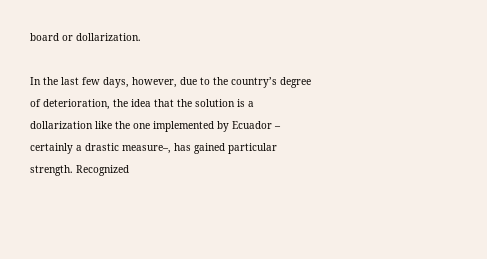board or dollarization.

In the last few days, however, due to the country’s degree of deterioration, the idea that the solution is a dollarization like the one implemented by Ecuador – certainly a drastic measure–, has gained particular strength. Recognized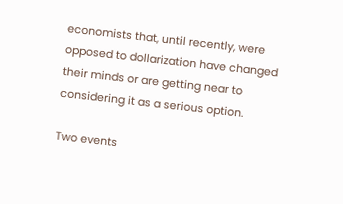economists that, until recently, were opposed to dollarization have changed their minds or are getting near to considering it as a serious option.

Two events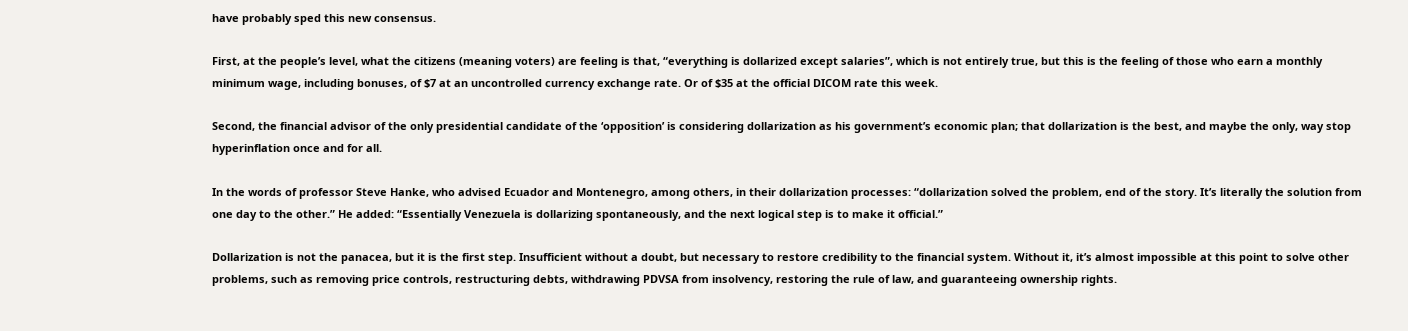have probably sped this new consensus.

First, at the people’s level, what the citizens (meaning voters) are feeling is that, “everything is dollarized except salaries”, which is not entirely true, but this is the feeling of those who earn a monthly minimum wage, including bonuses, of $7 at an uncontrolled currency exchange rate. Or of $35 at the official DICOM rate this week.

Second, the financial advisor of the only presidential candidate of the ‘opposition’ is considering dollarization as his government’s economic plan; that dollarization is the best, and maybe the only, way stop hyperinflation once and for all.

In the words of professor Steve Hanke, who advised Ecuador and Montenegro, among others, in their dollarization processes: “dollarization solved the problem, end of the story. It’s literally the solution from one day to the other.” He added: “Essentially Venezuela is dollarizing spontaneously, and the next logical step is to make it official.”

Dollarization is not the panacea, but it is the first step. Insufficient without a doubt, but necessary to restore credibility to the financial system. Without it, it’s almost impossible at this point to solve other problems, such as removing price controls, restructuring debts, withdrawing PDVSA from insolvency, restoring the rule of law, and guaranteeing ownership rights.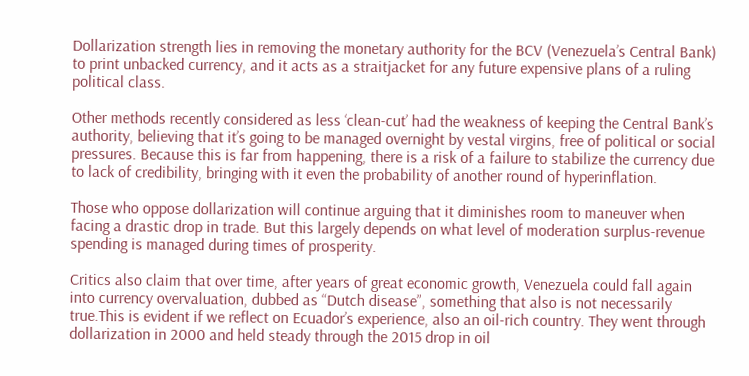Dollarization strength lies in removing the monetary authority for the BCV (Venezuela’s Central Bank) to print unbacked currency, and it acts as a straitjacket for any future expensive plans of a ruling political class.

Other methods recently considered as less ‘clean-cut’ had the weakness of keeping the Central Bank’s authority, believing that it’s going to be managed overnight by vestal virgins, free of political or social pressures. Because this is far from happening, there is a risk of a failure to stabilize the currency due to lack of credibility, bringing with it even the probability of another round of hyperinflation.

Those who oppose dollarization will continue arguing that it diminishes room to maneuver when facing a drastic drop in trade. But this largely depends on what level of moderation surplus-revenue spending is managed during times of prosperity.

Critics also claim that over time, after years of great economic growth, Venezuela could fall again into currency overvaluation, dubbed as “Dutch disease”, something that also is not necessarily true.This is evident if we reflect on Ecuador’s experience, also an oil-rich country. They went through dollarization in 2000 and held steady through the 2015 drop in oil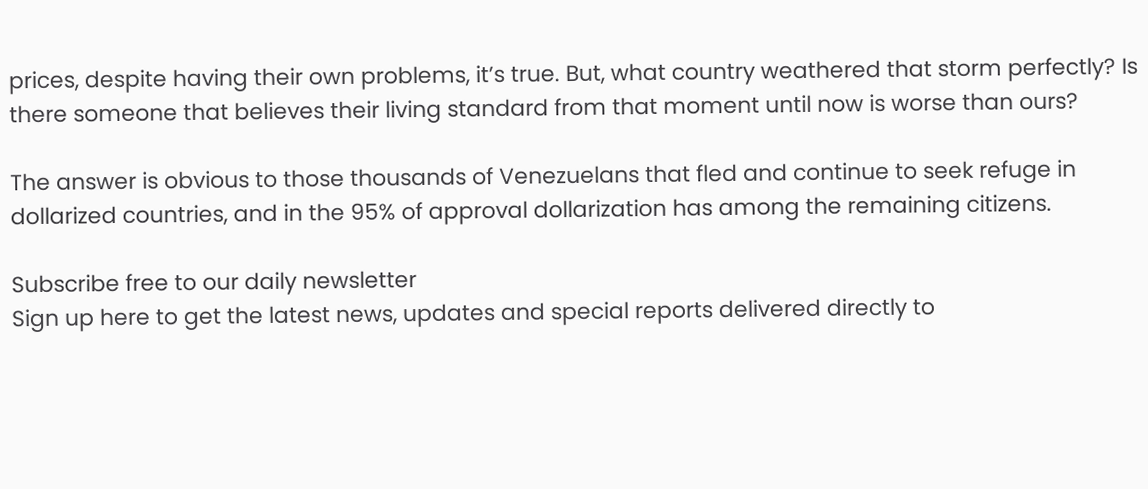prices, despite having their own problems, it’s true. But, what country weathered that storm perfectly? Is there someone that believes their living standard from that moment until now is worse than ours?

The answer is obvious to those thousands of Venezuelans that fled and continue to seek refuge in dollarized countries, and in the 95% of approval dollarization has among the remaining citizens.

Subscribe free to our daily newsletter
Sign up here to get the latest news, updates and special reports delivered directly to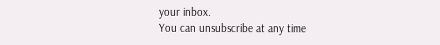your inbox.
You can unsubscribe at any time